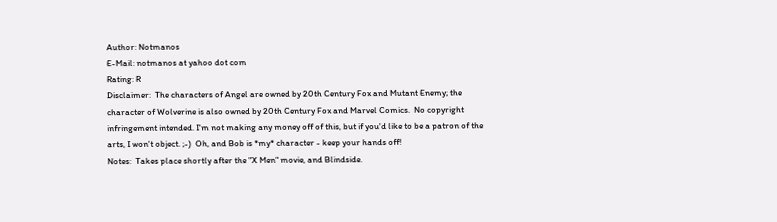Author: Notmanos
E-Mail: notmanos at yahoo dot com
Rating: R
Disclaimer:  The characters of Angel are owned by 20th Century Fox and Mutant Enemy; the
character of Wolverine is also owned by 20th Century Fox and Marvel Comics.  No copyright
infringement intended. I'm not making any money off of this, but if you'd like to be a patron of the
arts, I won't object. ;-)  Oh, and Bob is *my* character - keep your hands off!
Notes:  Takes place shortly after the "X Men" movie, and Blindside.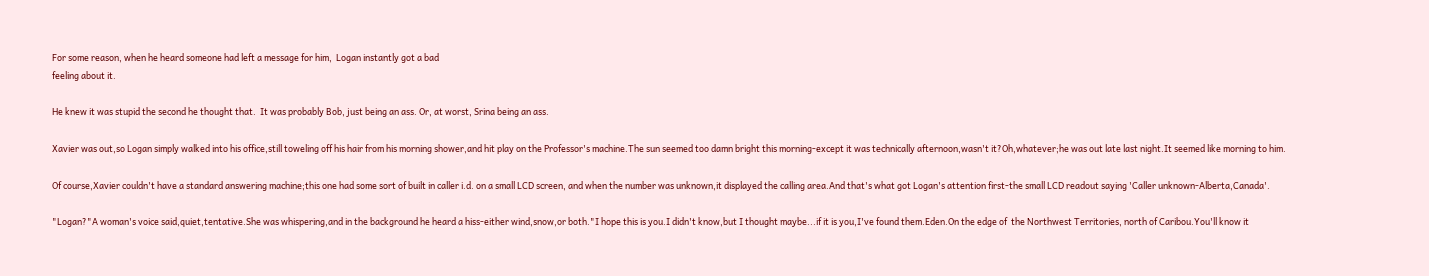For some reason, when he heard someone had left a message for him,  Logan instantly got a bad
feeling about it.

He knew it was stupid the second he thought that.  It was probably Bob, just being an ass. Or, at worst, Srina being an ass.

Xavier was out,so Logan simply walked into his office,still toweling off his hair from his morning shower,and hit play on the Professor's machine.The sun seemed too damn bright this morning-except it was technically afternoon,wasn't it?Oh,whatever;he was out late last night.It seemed like morning to him.

Of course,Xavier couldn't have a standard answering machine;this one had some sort of built in caller i.d. on a small LCD screen, and when the number was unknown,it displayed the calling area.And that's what got Logan's attention first-the small LCD readout saying 'Caller unknown-Alberta,Canada'.

"Logan?"A woman's voice said,quiet,tentative.She was whispering,and in the background he heard a hiss-either wind,snow,or both."I hope this is you.I didn't know,but I thought maybe...if it is you,I've found them.Eden.On the edge of  the Northwest Territories, north of Caribou.You'll know it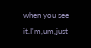when you see it.I'm,um,just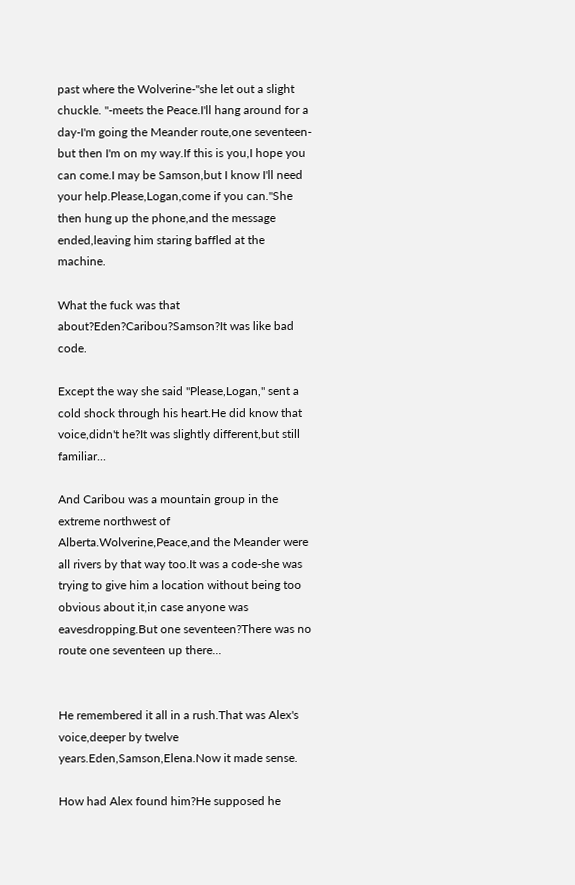past where the Wolverine-"she let out a slight chuckle. "-meets the Peace.I'll hang around for a day-I'm going the Meander route,one seventeen-but then I'm on my way.If this is you,I hope you can come.I may be Samson,but I know I'll need your help.Please,Logan,come if you can."She then hung up the phone,and the message ended,leaving him staring baffled at the machine.

What the fuck was that about?Eden?Caribou?Samson?It was like bad code.

Except the way she said "Please,Logan," sent a cold shock through his heart.He did know that voice,didn't he?It was slightly different,but still familiar...

And Caribou was a mountain group in the extreme northwest of Alberta.Wolverine,Peace,and the Meander were all rivers by that way too.It was a code-she was trying to give him a location without being too obvious about it,in case anyone was eavesdropping.But one seventeen?There was no route one seventeen up there...


He remembered it all in a rush.That was Alex's voice,deeper by twelve years.Eden,Samson,Elena.Now it made sense.

How had Alex found him?He supposed he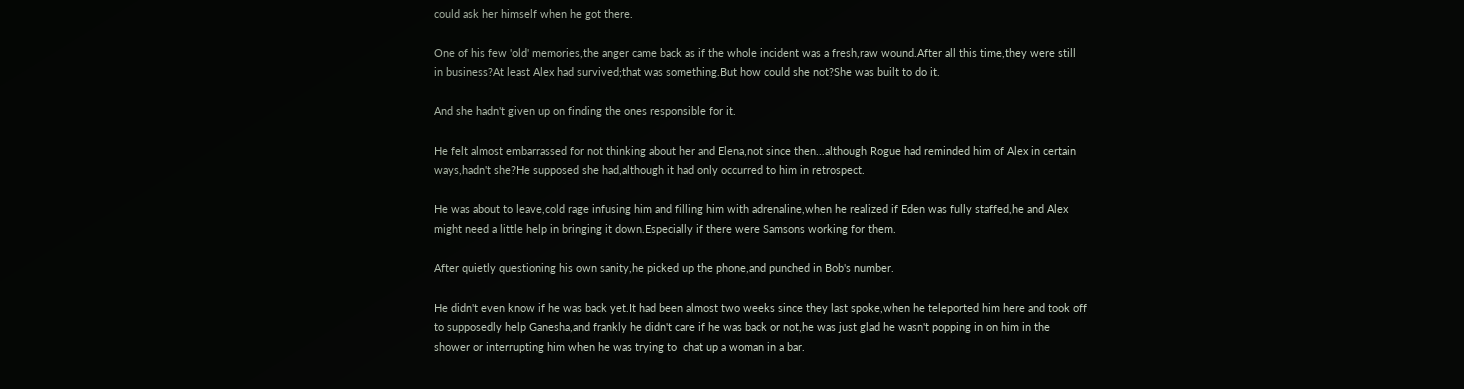could ask her himself when he got there.

One of his few 'old' memories,the anger came back as if the whole incident was a fresh,raw wound.After all this time,they were still in business?At least Alex had survived;that was something.But how could she not?She was built to do it.

And she hadn't given up on finding the ones responsible for it.

He felt almost embarrassed for not thinking about her and Elena,not since then...although Rogue had reminded him of Alex in certain ways,hadn't she?He supposed she had,although it had only occurred to him in retrospect.

He was about to leave,cold rage infusing him and filling him with adrenaline,when he realized if Eden was fully staffed,he and Alex might need a little help in bringing it down.Especially if there were Samsons working for them.

After quietly questioning his own sanity,he picked up the phone,and punched in Bob's number.

He didn't even know if he was back yet.It had been almost two weeks since they last spoke,when he teleported him here and took off to supposedly help Ganesha,and frankly he didn't care if he was back or not,he was just glad he wasn't popping in on him in the shower or interrupting him when he was trying to  chat up a woman in a bar.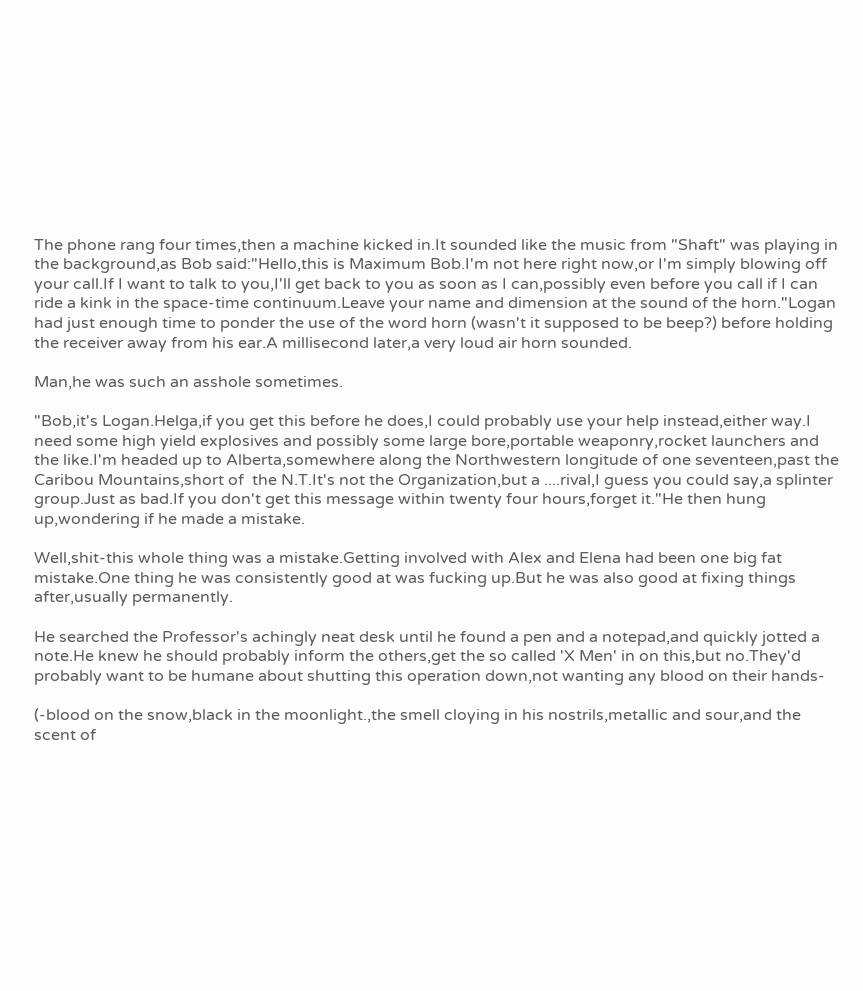The phone rang four times,then a machine kicked in.It sounded like the music from "Shaft" was playing in the background,as Bob said:"Hello,this is Maximum Bob.I'm not here right now,or I'm simply blowing off your call.If I want to talk to you,I'll get back to you as soon as I can,possibly even before you call if I can ride a kink in the space-time continuum.Leave your name and dimension at the sound of the horn."Logan had just enough time to ponder the use of the word horn (wasn't it supposed to be beep?) before holding the receiver away from his ear.A millisecond later,a very loud air horn sounded.

Man,he was such an asshole sometimes.

"Bob,it's Logan.Helga,if you get this before he does,I could probably use your help instead,either way.I need some high yield explosives and possibly some large bore,portable weaponry,rocket launchers and the like.I'm headed up to Alberta,somewhere along the Northwestern longitude of one seventeen,past the Caribou Mountains,short of  the N.T.It's not the Organization,but a ....rival,I guess you could say,a splinter group.Just as bad.If you don't get this message within twenty four hours,forget it."He then hung up,wondering if he made a mistake.

Well,shit-this whole thing was a mistake.Getting involved with Alex and Elena had been one big fat mistake.One thing he was consistently good at was fucking up.But he was also good at fixing things after,usually permanently.

He searched the Professor's achingly neat desk until he found a pen and a notepad,and quickly jotted a note.He knew he should probably inform the others,get the so called 'X Men' in on this,but no.They'd probably want to be humane about shutting this operation down,not wanting any blood on their hands-

(-blood on the snow,black in the moonlight.,the smell cloying in his nostrils,metallic and sour,and the scent of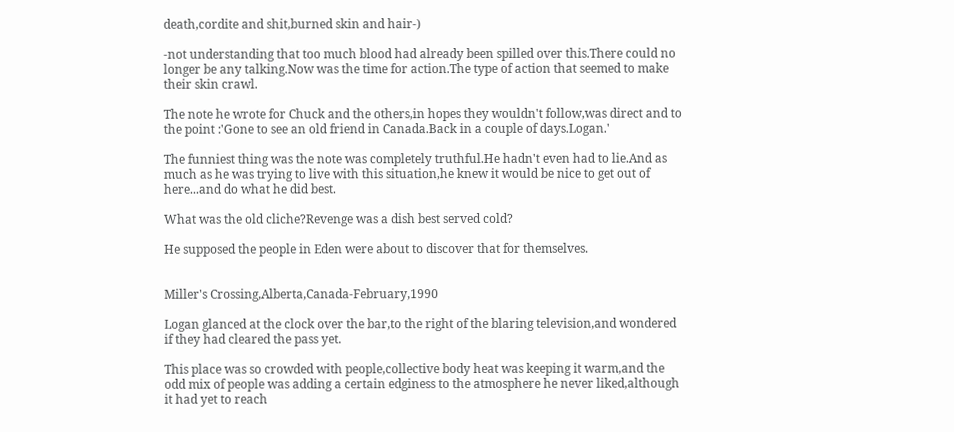death,cordite and shit,burned skin and hair-)

-not understanding that too much blood had already been spilled over this.There could no longer be any talking.Now was the time for action.The type of action that seemed to make their skin crawl.

The note he wrote for Chuck and the others,in hopes they wouldn't follow,was direct and to the point :'Gone to see an old friend in Canada.Back in a couple of days.Logan.'

The funniest thing was the note was completely truthful.He hadn't even had to lie.And as much as he was trying to live with this situation,he knew it would be nice to get out of here...and do what he did best.

What was the old cliche?Revenge was a dish best served cold?

He supposed the people in Eden were about to discover that for themselves.


Miller's Crossing,Alberta,Canada-February,1990

Logan glanced at the clock over the bar,to the right of the blaring television,and wondered if they had cleared the pass yet.

This place was so crowded with people,collective body heat was keeping it warm,and the odd mix of people was adding a certain edginess to the atmosphere he never liked,although it had yet to reach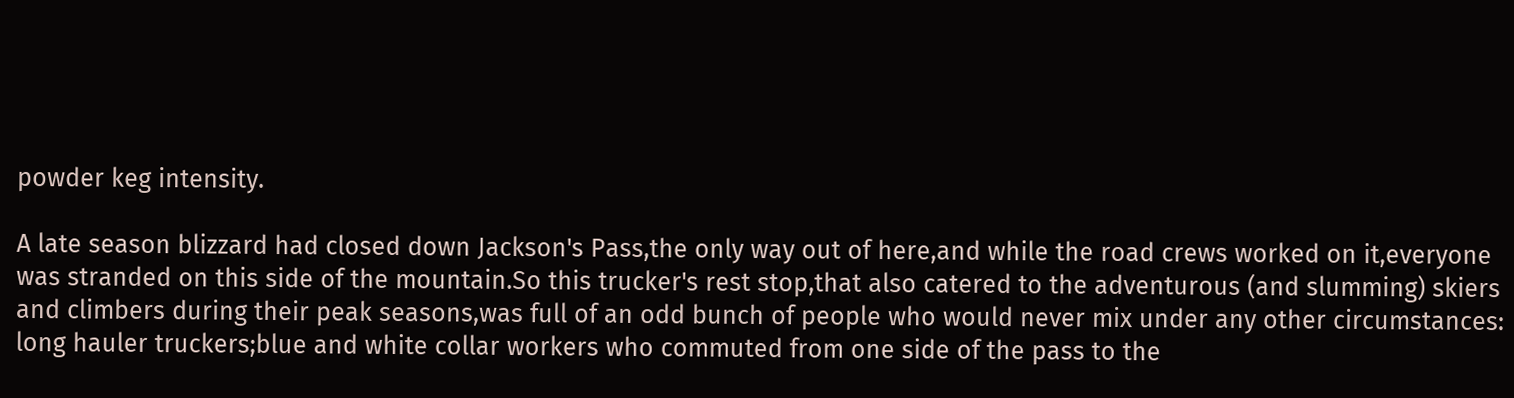powder keg intensity.

A late season blizzard had closed down Jackson's Pass,the only way out of here,and while the road crews worked on it,everyone was stranded on this side of the mountain.So this trucker's rest stop,that also catered to the adventurous (and slumming) skiers and climbers during their peak seasons,was full of an odd bunch of people who would never mix under any other circumstances: long hauler truckers;blue and white collar workers who commuted from one side of the pass to the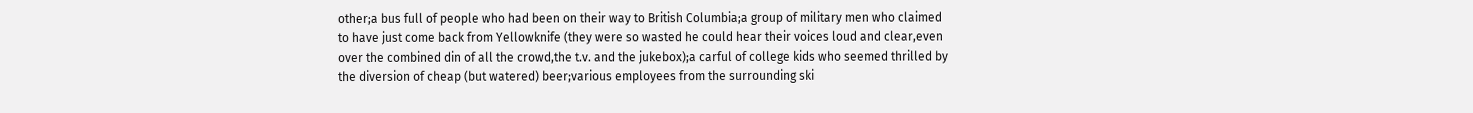other;a bus full of people who had been on their way to British Columbia;a group of military men who claimed to have just come back from Yellowknife (they were so wasted he could hear their voices loud and clear,even over the combined din of all the crowd,the t.v. and the jukebox);a carful of college kids who seemed thrilled by the diversion of cheap (but watered) beer;various employees from the surrounding ski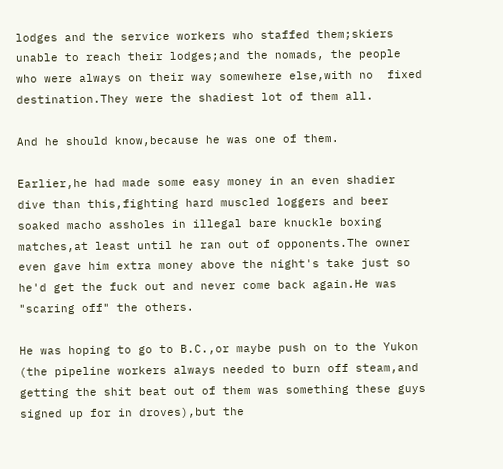lodges and the service workers who staffed them;skiers unable to reach their lodges;and the nomads, the people who were always on their way somewhere else,with no  fixed destination.They were the shadiest lot of them all.

And he should know,because he was one of them.

Earlier,he had made some easy money in an even shadier dive than this,fighting hard muscled loggers and beer soaked macho assholes in illegal bare knuckle boxing matches,at least until he ran out of opponents.The owner even gave him extra money above the night's take just so he'd get the fuck out and never come back again.He was "scaring off" the others.

He was hoping to go to B.C.,or maybe push on to the Yukon (the pipeline workers always needed to burn off steam,and getting the shit beat out of them was something these guys signed up for in droves),but the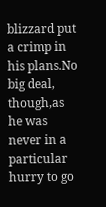blizzard put a crimp in his plans.No big deal, though,as he was never in a particular hurry to go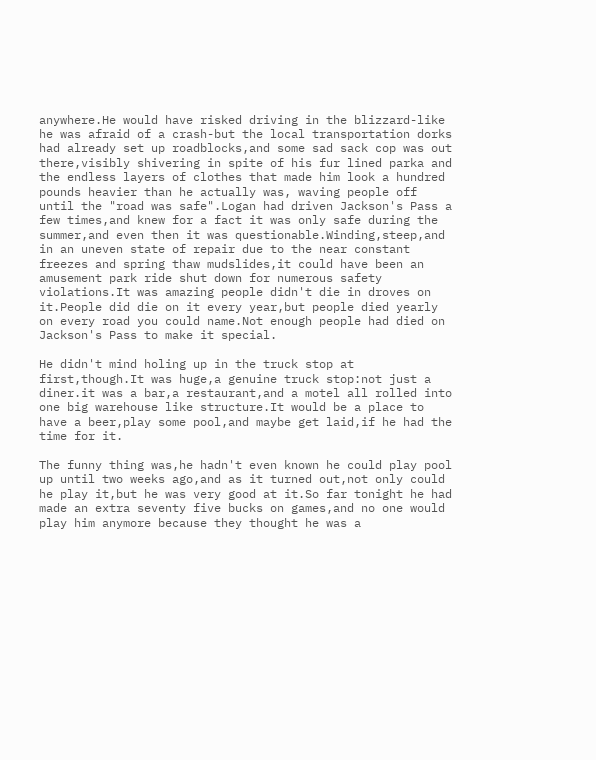anywhere.He would have risked driving in the blizzard-like he was afraid of a crash-but the local transportation dorks had already set up roadblocks,and some sad sack cop was out there,visibly shivering in spite of his fur lined parka and the endless layers of clothes that made him look a hundred pounds heavier than he actually was, waving people off until the "road was safe".Logan had driven Jackson's Pass a few times,and knew for a fact it was only safe during the summer,and even then it was questionable.Winding,steep,and in an uneven state of repair due to the near constant freezes and spring thaw mudslides,it could have been an amusement park ride shut down for numerous safety violations.It was amazing people didn't die in droves on it.People did die on it every year,but people died yearly on every road you could name.Not enough people had died on Jackson's Pass to make it special.

He didn't mind holing up in the truck stop at first,though.It was huge,a genuine truck stop:not just a diner.it was a bar,a restaurant,and a motel all rolled into one big warehouse like structure.It would be a place to  have a beer,play some pool,and maybe get laid,if he had the time for it.

The funny thing was,he hadn't even known he could play pool up until two weeks ago,and as it turned out,not only could he play it,but he was very good at it.So far tonight he had made an extra seventy five bucks on games,and no one would play him anymore because they thought he was a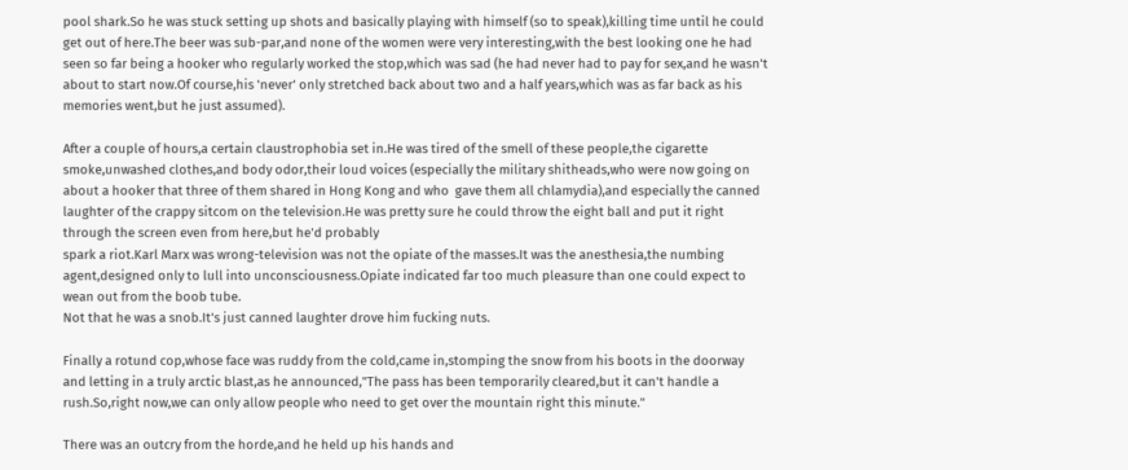pool shark.So he was stuck setting up shots and basically playing with himself (so to speak),killing time until he could get out of here.The beer was sub-par,and none of the women were very interesting,with the best looking one he had seen so far being a hooker who regularly worked the stop,which was sad (he had never had to pay for sex,and he wasn't about to start now.Of course,his 'never' only stretched back about two and a half years,which was as far back as his memories went,but he just assumed).

After a couple of hours,a certain claustrophobia set in.He was tired of the smell of these people,the cigarette smoke,unwashed clothes,and body odor,their loud voices (especially the military shitheads,who were now going on about a hooker that three of them shared in Hong Kong and who  gave them all chlamydia),and especially the canned laughter of the crappy sitcom on the television.He was pretty sure he could throw the eight ball and put it right through the screen even from here,but he'd probably
spark a riot.Karl Marx was wrong-television was not the opiate of the masses.It was the anesthesia,the numbing agent,designed only to lull into unconsciousness.Opiate indicated far too much pleasure than one could expect to wean out from the boob tube.
Not that he was a snob.It's just canned laughter drove him fucking nuts.

Finally a rotund cop,whose face was ruddy from the cold,came in,stomping the snow from his boots in the doorway and letting in a truly arctic blast,as he announced,"The pass has been temporarily cleared,but it can't handle a rush.So,right now,we can only allow people who need to get over the mountain right this minute."

There was an outcry from the horde,and he held up his hands and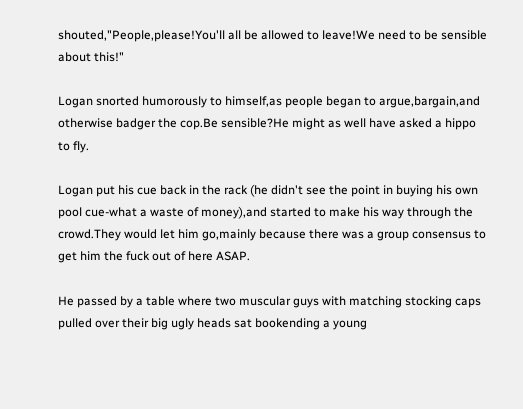shouted,"People,please!You'll all be allowed to leave!We need to be sensible about this!"

Logan snorted humorously to himself,as people began to argue,bargain,and otherwise badger the cop.Be sensible?He might as well have asked a hippo to fly.

Logan put his cue back in the rack (he didn't see the point in buying his own pool cue-what a waste of money),and started to make his way through the crowd.They would let him go,mainly because there was a group consensus to get him the fuck out of here ASAP.

He passed by a table where two muscular guys with matching stocking caps pulled over their big ugly heads sat bookending a young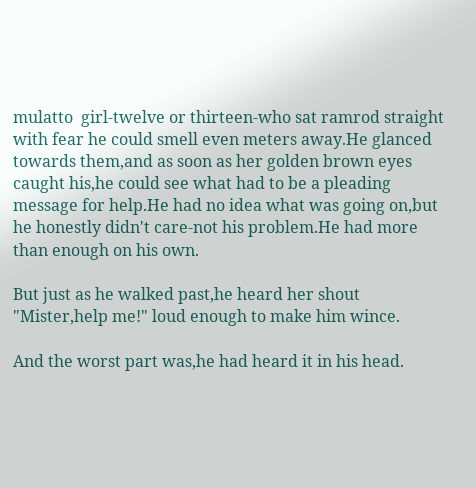mulatto  girl-twelve or thirteen-who sat ramrod straight with fear he could smell even meters away.He glanced towards them,and as soon as her golden brown eyes caught his,he could see what had to be a pleading message for help.He had no idea what was going on,but he honestly didn't care-not his problem.He had more than enough on his own.

But just as he walked past,he heard her shout "Mister,help me!" loud enough to make him wince.

And the worst part was,he had heard it in his head.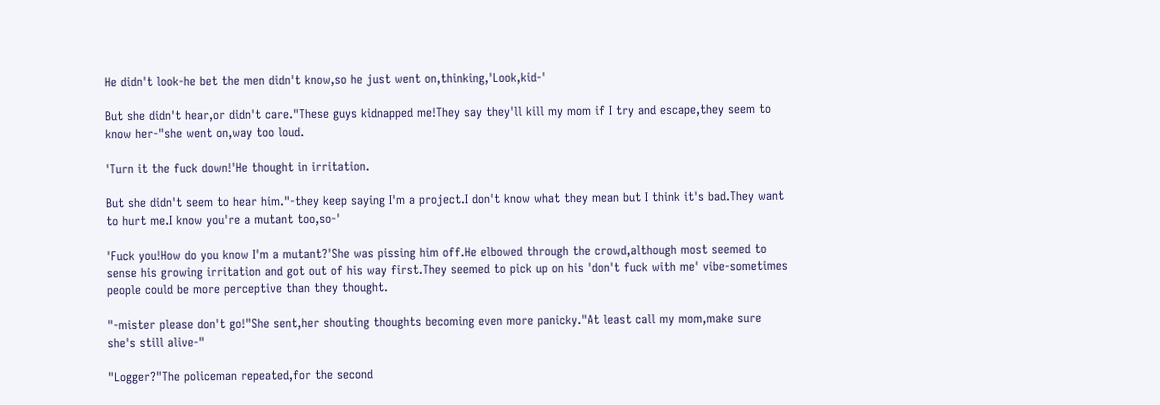He didn't look-he bet the men didn't know,so he just went on,thinking,'Look,kid-'

But she didn't hear,or didn't care."These guys kidnapped me!They say they'll kill my mom if I try and escape,they seem to know her-"she went on,way too loud.

'Turn it the fuck down!'He thought in irritation.

But she didn't seem to hear him."-they keep saying I'm a project.I don't know what they mean but I think it's bad.They want to hurt me.I know you're a mutant too,so-'

'Fuck you!How do you know I'm a mutant?'She was pissing him off.He elbowed through the crowd,although most seemed to sense his growing irritation and got out of his way first.They seemed to pick up on his 'don't fuck with me' vibe-sometimes people could be more perceptive than they thought.

"-mister please don't go!"She sent,her shouting thoughts becoming even more panicky."At least call my mom,make sure she's still alive-"

"Logger?"The policeman repeated,for the second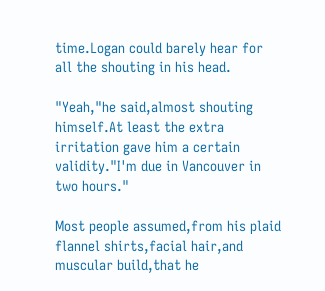time.Logan could barely hear for all the shouting in his head.

"Yeah,"he said,almost shouting himself.At least the extra irritation gave him a certain validity."I'm due in Vancouver in two hours."

Most people assumed,from his plaid flannel shirts,facial hair,and muscular build,that he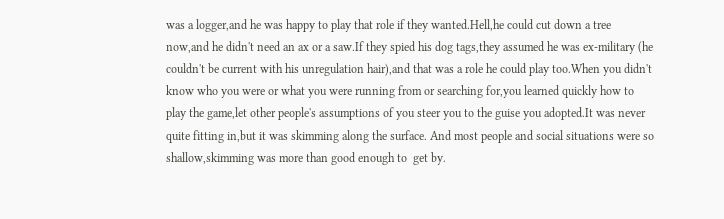was a logger,and he was happy to play that role if they wanted.Hell,he could cut down a tree now,and he didn't need an ax or a saw.If they spied his dog tags,they assumed he was ex-military (he couldn't be current with his unregulation hair),and that was a role he could play too.When you didn't know who you were or what you were running from or searching for,you learned quickly how to play the game,let other people's assumptions of you steer you to the guise you adopted.It was never quite fitting in,but it was skimming along the surface. And most people and social situations were so shallow,skimming was more than good enough to  get by.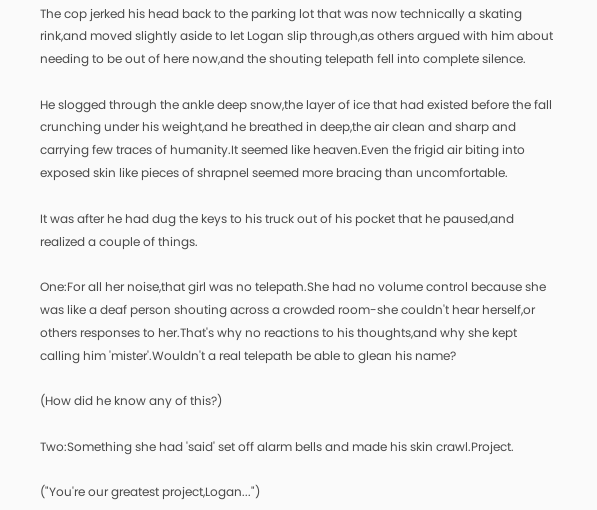The cop jerked his head back to the parking lot that was now technically a skating rink,and moved slightly aside to let Logan slip through,as others argued with him about needing to be out of here now,and the shouting telepath fell into complete silence.

He slogged through the ankle deep snow,the layer of ice that had existed before the fall crunching under his weight,and he breathed in deep,the air clean and sharp and carrying few traces of humanity.It seemed like heaven.Even the frigid air biting into  exposed skin like pieces of shrapnel seemed more bracing than uncomfortable.

It was after he had dug the keys to his truck out of his pocket that he paused,and realized a couple of things.

One:For all her noise,that girl was no telepath.She had no volume control because she was like a deaf person shouting across a crowded room-she couldn't hear herself,or others responses to her.That's why no reactions to his thoughts,and why she kept calling him 'mister'.Wouldn't a real telepath be able to glean his name?

(How did he know any of this?)

Two:Something she had 'said' set off alarm bells and made his skin crawl.Project.

("You're our greatest project,Logan...")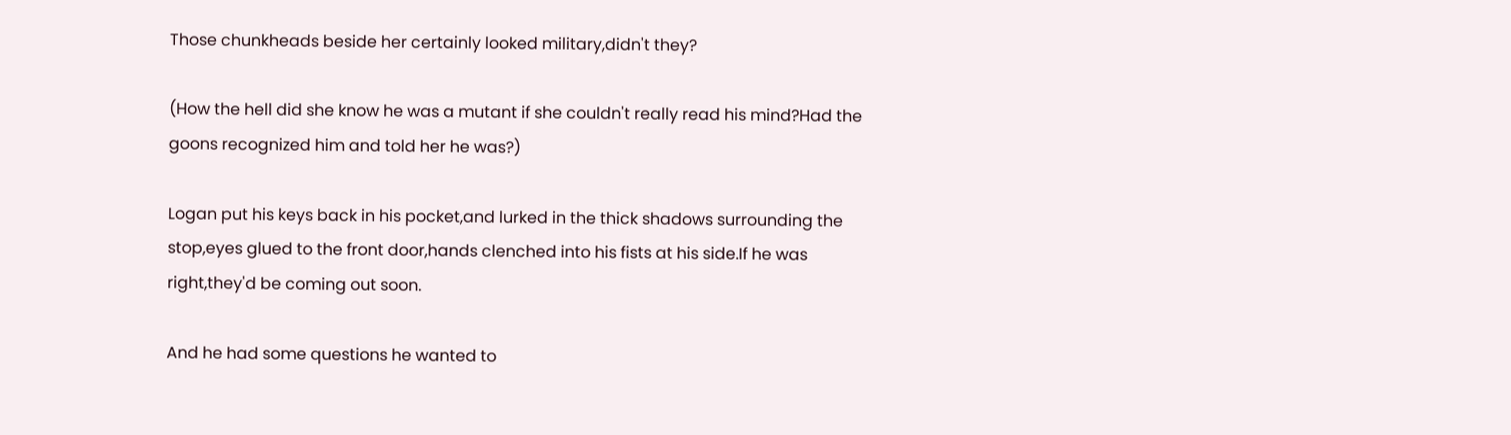Those chunkheads beside her certainly looked military,didn't they?

(How the hell did she know he was a mutant if she couldn't really read his mind?Had the goons recognized him and told her he was?)

Logan put his keys back in his pocket,and lurked in the thick shadows surrounding the stop,eyes glued to the front door,hands clenched into his fists at his side.If he was right,they'd be coming out soon.

And he had some questions he wanted to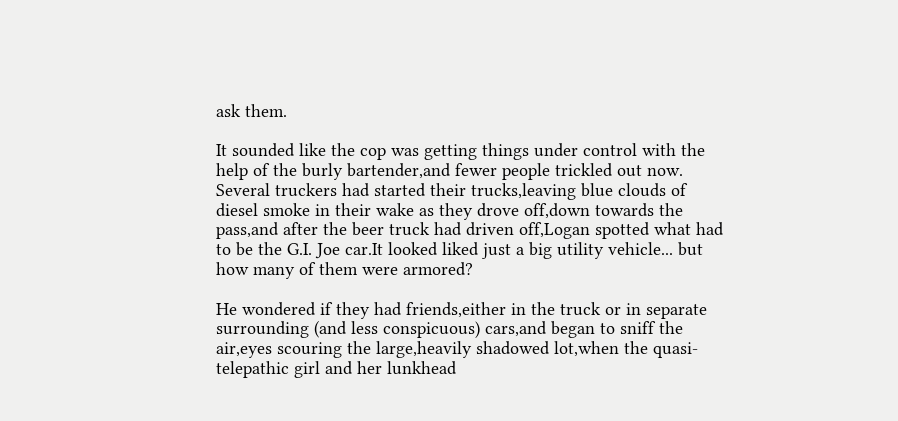ask them.

It sounded like the cop was getting things under control with the help of the burly bartender,and fewer people trickled out now.
Several truckers had started their trucks,leaving blue clouds of diesel smoke in their wake as they drove off,down towards the pass,and after the beer truck had driven off,Logan spotted what had to be the G.I. Joe car.It looked liked just a big utility vehicle... but how many of them were armored?

He wondered if they had friends,either in the truck or in separate surrounding (and less conspicuous) cars,and began to sniff the air,eyes scouring the large,heavily shadowed lot,when the quasi-telepathic girl and her lunkhead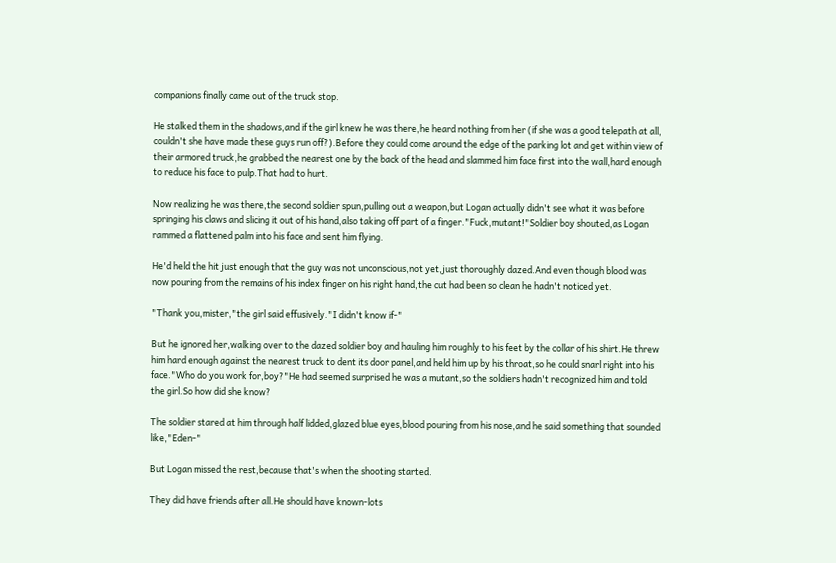companions finally came out of the truck stop.

He stalked them in the shadows,and if the girl knew he was there,he heard nothing from her (if she was a good telepath at all, couldn't she have made these guys run off?).Before they could come around the edge of the parking lot and get within view of their armored truck,he grabbed the nearest one by the back of the head and slammed him face first into the wall,hard enough to reduce his face to pulp.That had to hurt.

Now realizing he was there,the second soldier spun,pulling out a weapon,but Logan actually didn't see what it was before springing his claws and slicing it out of his hand,also taking off part of a finger."Fuck,mutant!"Soldier boy shouted,as Logan rammed a flattened palm into his face and sent him flying.

He'd held the hit just enough that the guy was not unconscious,not yet,just thoroughly dazed.And even though blood was now pouring from the remains of his index finger on his right hand,the cut had been so clean he hadn't noticed yet.

"Thank you,mister,"the girl said effusively."I didn't know if-"

But he ignored her,walking over to the dazed soldier boy and hauling him roughly to his feet by the collar of his shirt.He threw him hard enough against the nearest truck to dent its door panel,and held him up by his throat,so he could snarl right into his face."Who do you work for,boy?"He had seemed surprised he was a mutant,so the soldiers hadn't recognized him and told the girl.So how did she know?

The soldier stared at him through half lidded,glazed blue eyes,blood pouring from his nose,and he said something that sounded like,"Eden-"

But Logan missed the rest,because that's when the shooting started.

They did have friends after all.He should have known-lots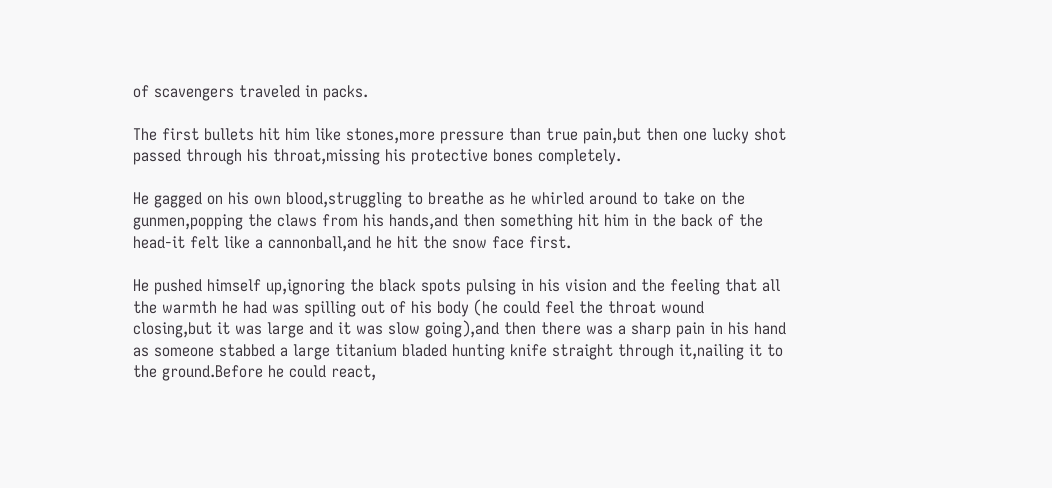of scavengers traveled in packs.

The first bullets hit him like stones,more pressure than true pain,but then one lucky shot passed through his throat,missing his protective bones completely.

He gagged on his own blood,struggling to breathe as he whirled around to take on the gunmen,popping the claws from his hands,and then something hit him in the back of the head-it felt like a cannonball,and he hit the snow face first.

He pushed himself up,ignoring the black spots pulsing in his vision and the feeling that all the warmth he had was spilling out of his body (he could feel the throat wound closing,but it was large and it was slow going),and then there was a sharp pain in his hand as someone stabbed a large titanium bladed hunting knife straight through it,nailing it to the ground.Before he could react,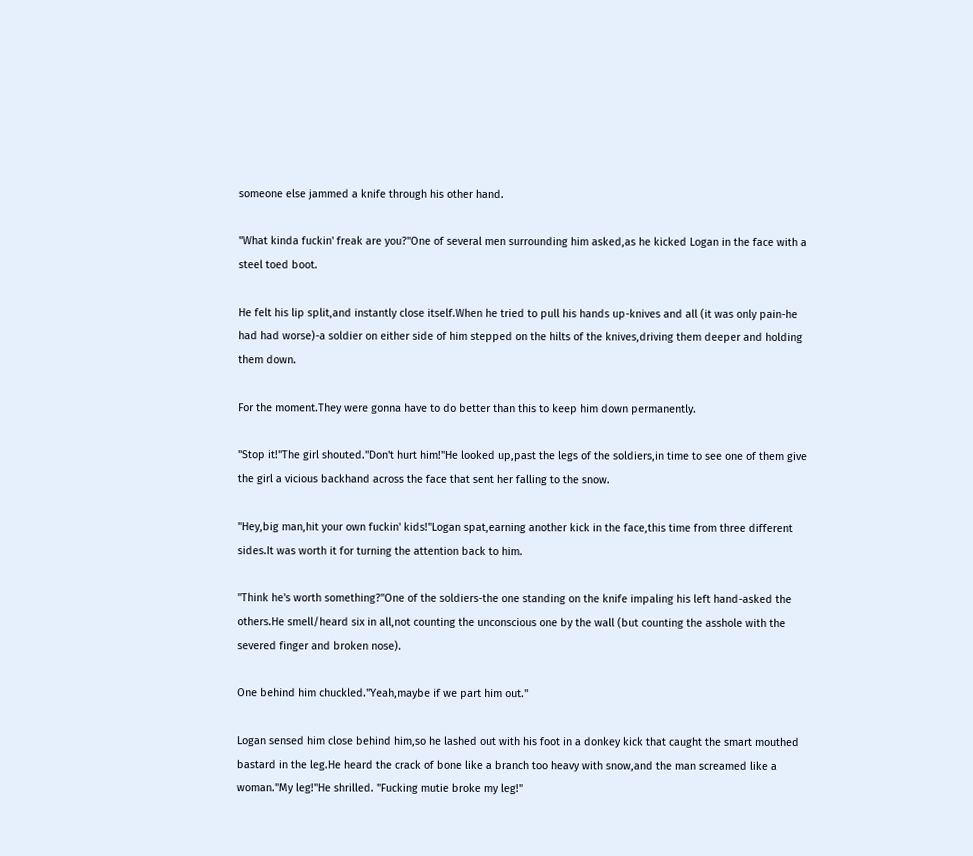someone else jammed a knife through his other hand.

"What kinda fuckin' freak are you?"One of several men surrounding him asked,as he kicked Logan in the face with a steel toed boot.

He felt his lip split,and instantly close itself.When he tried to pull his hands up-knives and all (it was only pain-he had had worse)-a soldier on either side of him stepped on the hilts of the knives,driving them deeper and holding them down.

For the moment.They were gonna have to do better than this to keep him down permanently.

"Stop it!"The girl shouted."Don't hurt him!"He looked up,past the legs of the soldiers,in time to see one of them give the girl a vicious backhand across the face that sent her falling to the snow.

"Hey,big man,hit your own fuckin' kids!"Logan spat,earning another kick in the face,this time from three different sides.It was worth it for turning the attention back to him.

"Think he's worth something?"One of the soldiers-the one standing on the knife impaling his left hand-asked the others.He smell/heard six in all,not counting the unconscious one by the wall (but counting the asshole with the severed finger and broken nose).

One behind him chuckled."Yeah,maybe if we part him out."

Logan sensed him close behind him,so he lashed out with his foot in a donkey kick that caught the smart mouthed bastard in the leg.He heard the crack of bone like a branch too heavy with snow,and the man screamed like a woman."My leg!"He shrilled. "Fucking mutie broke my leg!"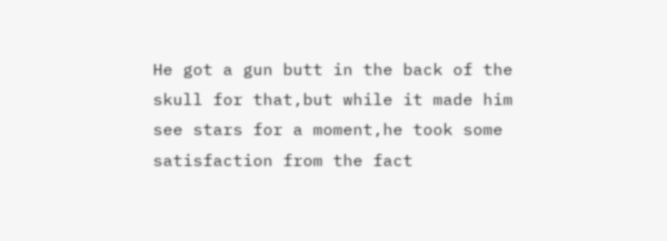He got a gun butt in the back of the skull for that,but while it made him see stars for a moment,he took some satisfaction from the fact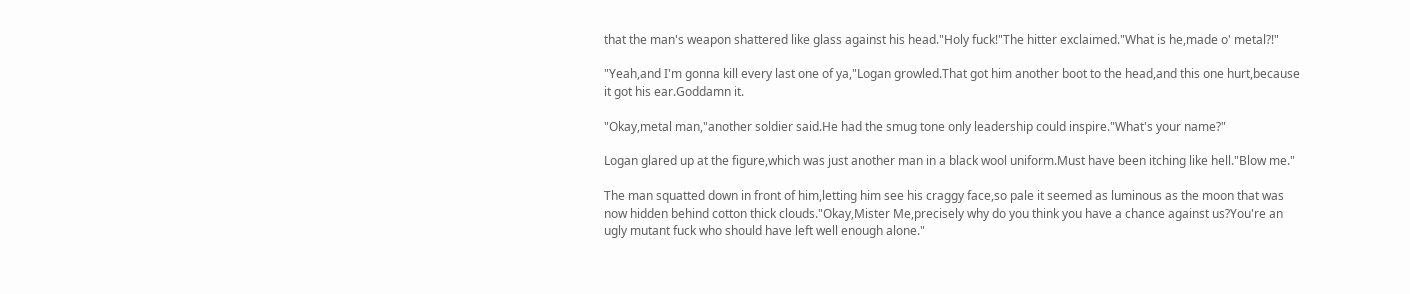that the man's weapon shattered like glass against his head."Holy fuck!"The hitter exclaimed."What is he,made o' metal?!"

"Yeah,and I'm gonna kill every last one of ya,"Logan growled.That got him another boot to the head,and this one hurt,because it got his ear.Goddamn it.

"Okay,metal man,"another soldier said.He had the smug tone only leadership could inspire."What's your name?"

Logan glared up at the figure,which was just another man in a black wool uniform.Must have been itching like hell."Blow me."

The man squatted down in front of him,letting him see his craggy face,so pale it seemed as luminous as the moon that was now hidden behind cotton thick clouds."Okay,Mister Me,precisely why do you think you have a chance against us?You're an ugly mutant fuck who should have left well enough alone."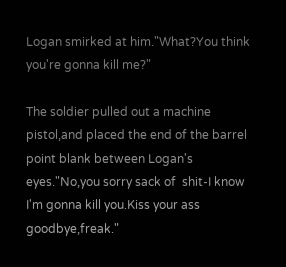Logan smirked at him."What?You think you're gonna kill me?"

The soldier pulled out a machine pistol,and placed the end of the barrel point blank between Logan's eyes."No,you sorry sack of  shit-I know I'm gonna kill you.Kiss your ass goodbye,freak."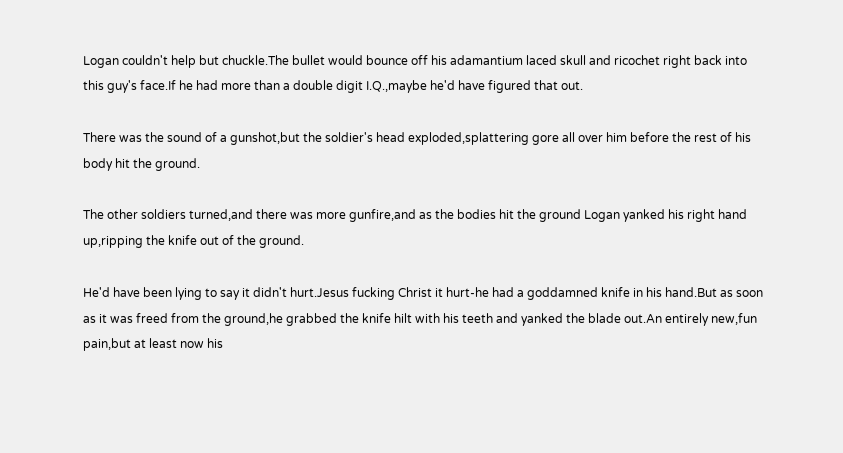Logan couldn't help but chuckle.The bullet would bounce off his adamantium laced skull and ricochet right back into this guy's face.If he had more than a double digit I.Q.,maybe he'd have figured that out.

There was the sound of a gunshot,but the soldier's head exploded,splattering gore all over him before the rest of his body hit the ground.

The other soldiers turned,and there was more gunfire,and as the bodies hit the ground Logan yanked his right hand up,ripping the knife out of the ground.

He'd have been lying to say it didn't hurt.Jesus fucking Christ it hurt-he had a goddamned knife in his hand.But as soon as it was freed from the ground,he grabbed the knife hilt with his teeth and yanked the blade out.An entirely new,fun pain,but at least now his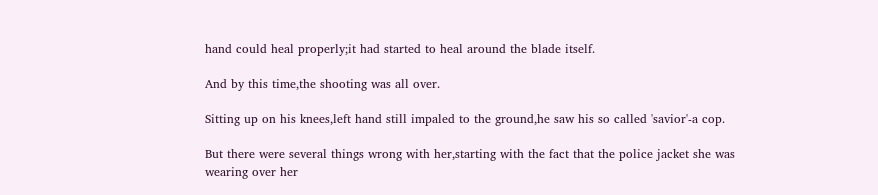hand could heal properly;it had started to heal around the blade itself.

And by this time,the shooting was all over.

Sitting up on his knees,left hand still impaled to the ground,he saw his so called 'savior'-a cop.

But there were several things wrong with her,starting with the fact that the police jacket she was wearing over her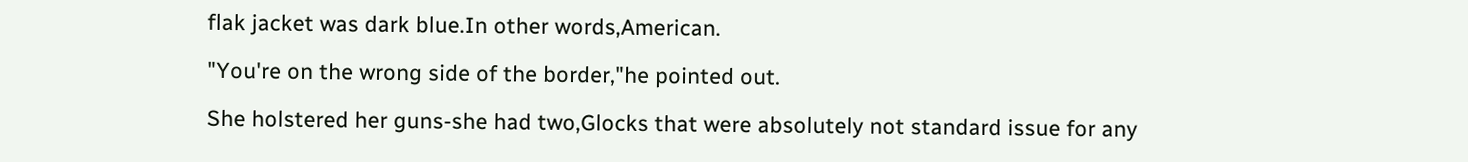flak jacket was dark blue.In other words,American.

"You're on the wrong side of the border,"he pointed out.

She holstered her guns-she had two,Glocks that were absolutely not standard issue for any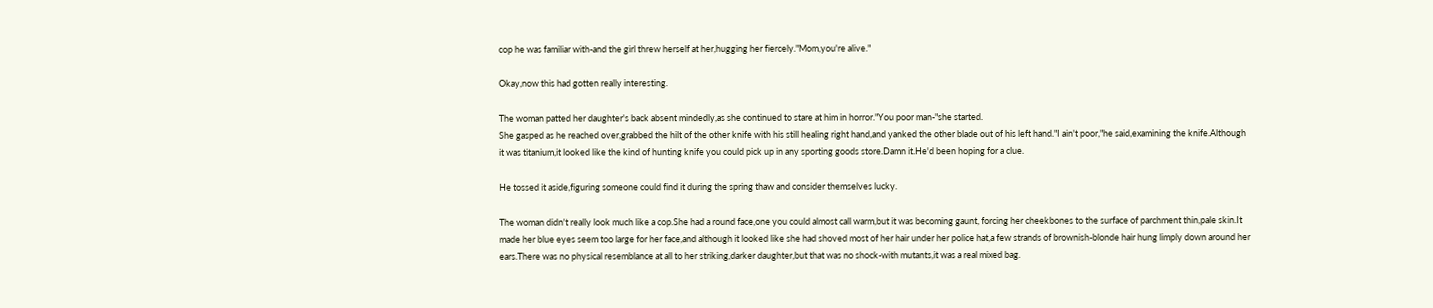cop he was familiar with-and the girl threw herself at her,hugging her fiercely."Mom,you're alive."

Okay,now this had gotten really interesting.

The woman patted her daughter's back absent mindedly,as she continued to stare at him in horror."You poor man-"she started.
She gasped as he reached over,grabbed the hilt of the other knife with his still healing right hand,and yanked the other blade out of his left hand."I ain't poor,"he said,examining the knife.Although it was titanium,it looked like the kind of hunting knife you could pick up in any sporting goods store.Damn it.He'd been hoping for a clue.

He tossed it aside,figuring someone could find it during the spring thaw and consider themselves lucky.

The woman didn't really look much like a cop.She had a round face,one you could almost call warm,but it was becoming gaunt, forcing her cheekbones to the surface of parchment thin,pale skin.It made her blue eyes seem too large for her face,and although it looked like she had shoved most of her hair under her police hat,a few strands of brownish-blonde hair hung limply down around her ears.There was no physical resemblance at all to her striking,darker daughter,but that was no shock-with mutants,it was a real mixed bag.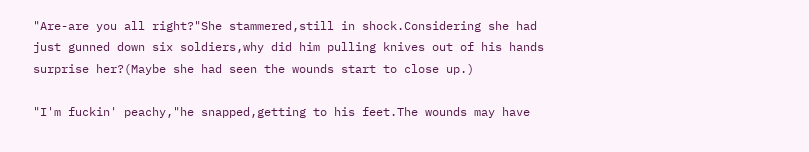"Are-are you all right?"She stammered,still in shock.Considering she had just gunned down six soldiers,why did him pulling knives out of his hands surprise her?(Maybe she had seen the wounds start to close up.)

"I'm fuckin' peachy,"he snapped,getting to his feet.The wounds may have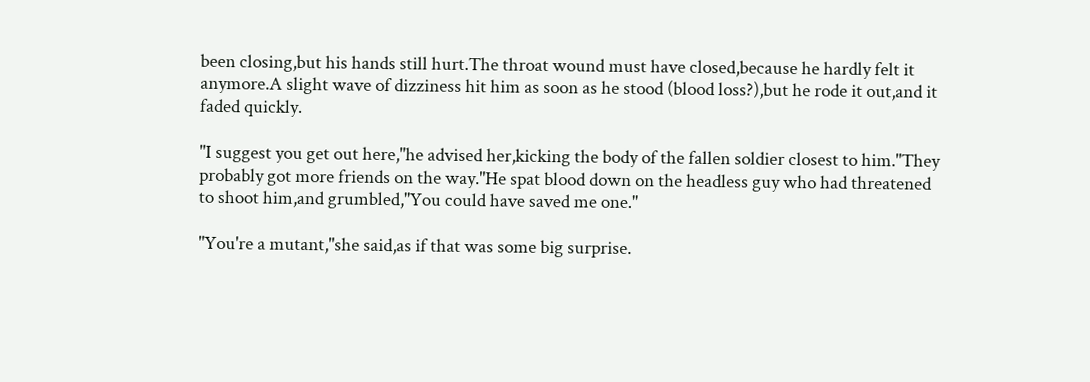been closing,but his hands still hurt.The throat wound must have closed,because he hardly felt it anymore.A slight wave of dizziness hit him as soon as he stood (blood loss?),but he rode it out,and it faded quickly.

"I suggest you get out here,"he advised her,kicking the body of the fallen soldier closest to him."They probably got more friends on the way."He spat blood down on the headless guy who had threatened to shoot him,and grumbled,"You could have saved me one."

"You're a mutant,"she said,as if that was some big surprise.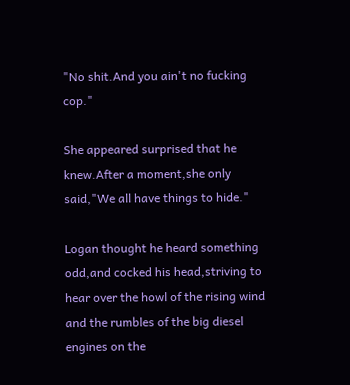"No shit.And you ain't no fucking cop."

She appeared surprised that he knew.After a moment,she only said,"We all have things to hide."

Logan thought he heard something odd,and cocked his head,striving to hear over the howl of the rising wind and the rumbles of the big diesel engines on the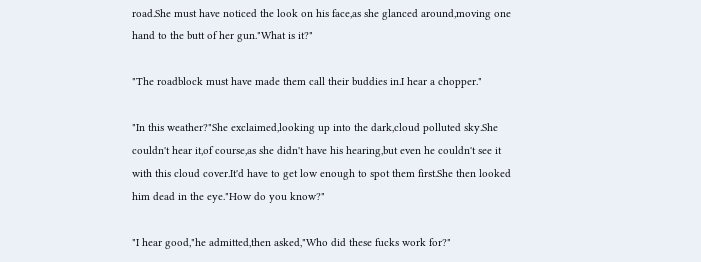road.She must have noticed the look on his face,as she glanced around,moving one hand to the butt of her gun."What is it?"

"The roadblock must have made them call their buddies in.I hear a chopper."

"In this weather?"She exclaimed,looking up into the dark,cloud polluted sky.She couldn't hear it,of course,as she didn't have his hearing,but even he couldn't see it with this cloud cover.It'd have to get low enough to spot them first.She then looked him dead in the eye."How do you know?"

"I hear good,"he admitted,then asked,"Who did these fucks work for?"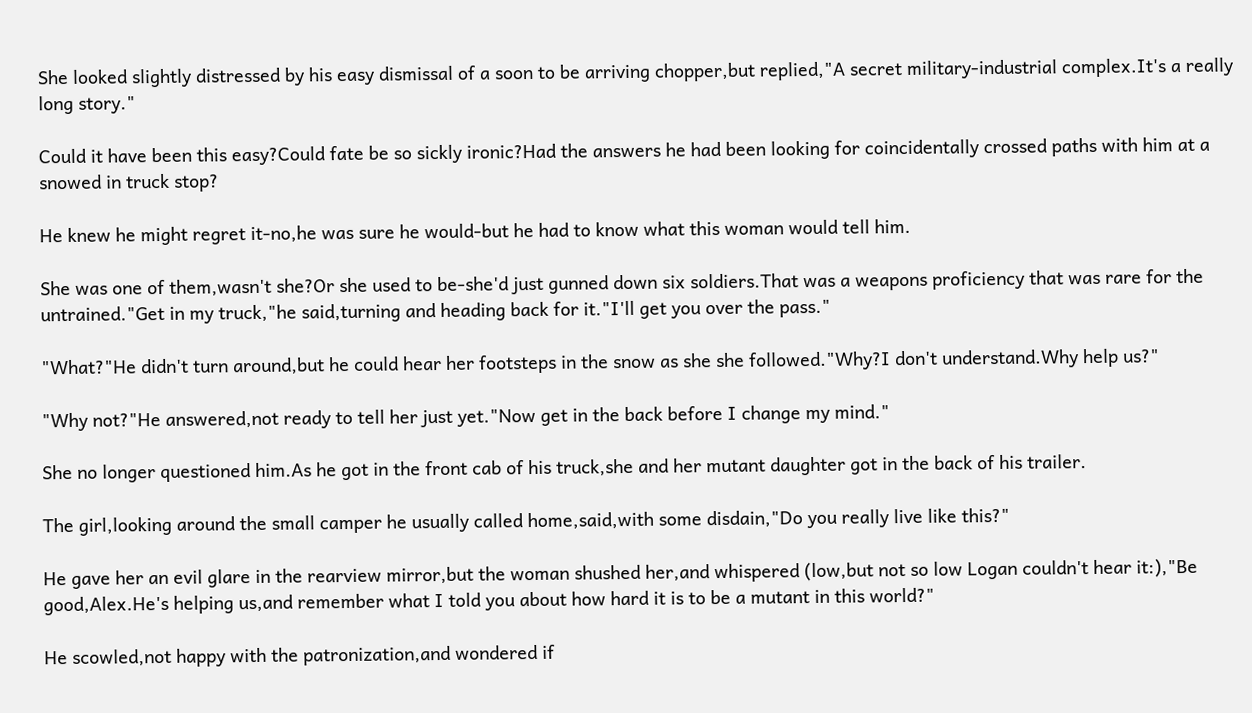She looked slightly distressed by his easy dismissal of a soon to be arriving chopper,but replied,"A secret military-industrial complex.It's a really long story."

Could it have been this easy?Could fate be so sickly ironic?Had the answers he had been looking for coincidentally crossed paths with him at a snowed in truck stop?

He knew he might regret it-no,he was sure he would-but he had to know what this woman would tell him.

She was one of them,wasn't she?Or she used to be-she'd just gunned down six soldiers.That was a weapons proficiency that was rare for the untrained."Get in my truck,"he said,turning and heading back for it."I'll get you over the pass."

"What?"He didn't turn around,but he could hear her footsteps in the snow as she she followed."Why?I don't understand.Why help us?"

"Why not?"He answered,not ready to tell her just yet."Now get in the back before I change my mind."

She no longer questioned him.As he got in the front cab of his truck,she and her mutant daughter got in the back of his trailer.

The girl,looking around the small camper he usually called home,said,with some disdain,"Do you really live like this?"

He gave her an evil glare in the rearview mirror,but the woman shushed her,and whispered (low,but not so low Logan couldn't hear it:),"Be good,Alex.He's helping us,and remember what I told you about how hard it is to be a mutant in this world?"

He scowled,not happy with the patronization,and wondered if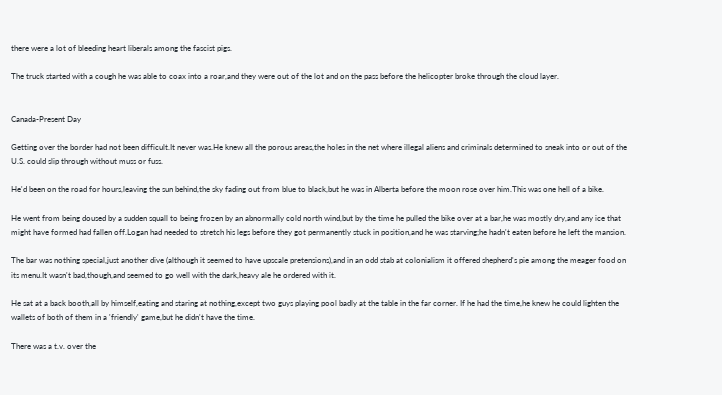there were a lot of bleeding heart liberals among the fascist pigs.

The truck started with a cough he was able to coax into a roar,and they were out of the lot and on the pass before the helicopter broke through the cloud layer.


Canada-Present Day

Getting over the border had not been difficult.It never was.He knew all the porous areas,the holes in the net where illegal aliens and criminals determined to sneak into or out of the U.S. could slip through without muss or fuss.

He'd been on the road for hours,leaving the sun behind,the sky fading out from blue to black,but he was in Alberta before the moon rose over him.This was one hell of a bike.

He went from being doused by a sudden squall to being frozen by an abnormally cold north wind,but by the time he pulled the bike over at a bar,he was mostly dry,and any ice that might have formed had fallen off.Logan had needed to stretch his legs before they got permanently stuck in position,and he was starving;he hadn't eaten before he left the mansion.

The bar was nothing special,just another dive (although it seemed to have upscale pretensions),and in an odd stab at colonialism it offered shepherd's pie among the meager food on its menu.It wasn't bad,though,and seemed to go well with the dark,heavy ale he ordered with it.

He sat at a back booth,all by himself,eating and staring at nothing,except two guys playing pool badly at the table in the far corner. If he had the time,he knew he could lighten the wallets of both of them in a 'friendly' game,but he didn't have the time.

There was a t.v. over the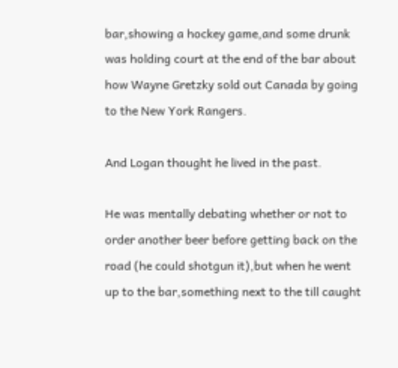bar,showing a hockey game,and some drunk was holding court at the end of the bar about how Wayne Gretzky sold out Canada by going to the New York Rangers.

And Logan thought he lived in the past.

He was mentally debating whether or not to order another beer before getting back on the road (he could shotgun it),but when he went up to the bar,something next to the till caught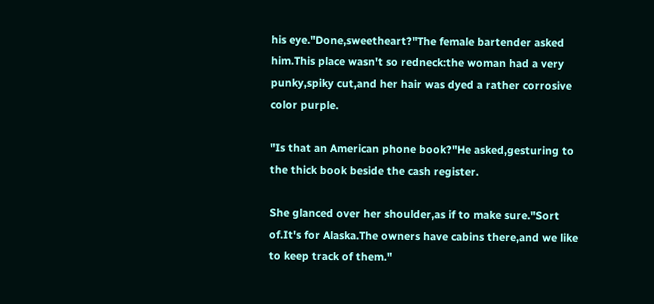his eye."Done,sweetheart?"The female bartender asked him.This place wasn't so redneck:the woman had a very punky,spiky cut,and her hair was dyed a rather corrosive color purple.

"Is that an American phone book?"He asked,gesturing to the thick book beside the cash register.

She glanced over her shoulder,as if to make sure."Sort of.It's for Alaska.The owners have cabins there,and we like to keep track of them."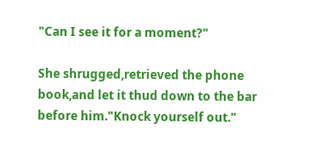"Can I see it for a moment?"

She shrugged,retrieved the phone book,and let it thud down to the bar before him."Knock yourself out."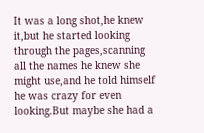It was a long shot,he knew it,but he started looking through the pages,scanning all the names he knew she might use,and he told himself he was crazy for even looking.But maybe she had a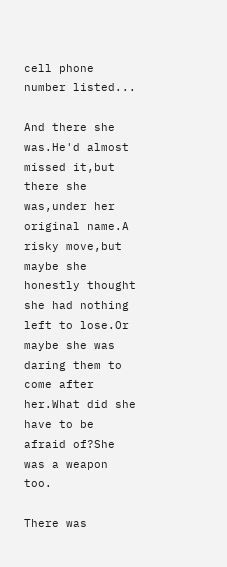cell phone number listed...

And there she was.He'd almost missed it,but there she was,under her original name.A risky move,but maybe she honestly thought she had nothing left to lose.Or maybe she was daring them to come after her.What did she have to be afraid of?She was a weapon too.

There was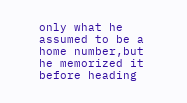only what he assumed to be a home number,but he memorized it before heading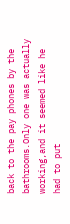back to the pay phones by the bathrooms.Only one was actually working,and it seemed like he had to put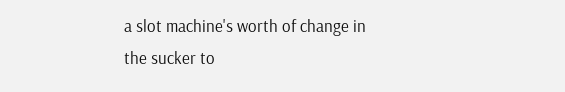a slot machine's worth of change in the sucker to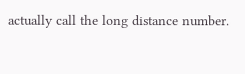actually call the long distance number.